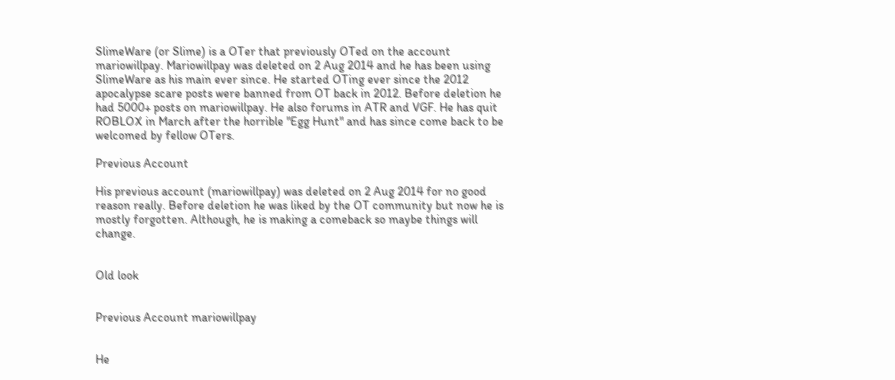SlimeWare (or Slime) is a OTer that previously OTed on the account mariowillpay. Mariowillpay was deleted on 2 Aug 2014 and he has been using SlimeWare as his main ever since. He started OTing ever since the 2012 apocalypse scare posts were banned from OT back in 2012. Before deletion he had 5000+ posts on mariowillpay. He also forums in ATR and VGF. He has quit ROBLOX in March after the horrible "Egg Hunt" and has since come back to be welcomed by fellow OTers.

Previous Account

His previous account (mariowillpay) was deleted on 2 Aug 2014 for no good reason really. Before deletion he was liked by the OT community but now he is mostly forgotten. Although, he is making a comeback so maybe things will change.


Old look


Previous Account mariowillpay


He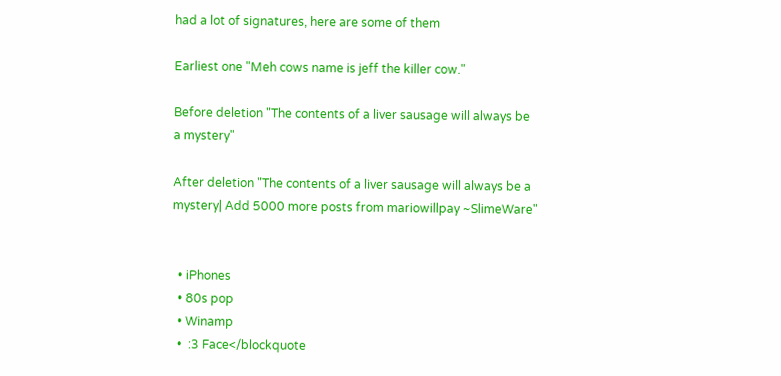had a lot of signatures, here are some of them

Earliest one "Meh cows name is jeff the killer cow."

Before deletion "The contents of a liver sausage will always be a mystery"

After deletion "The contents of a liver sausage will always be a mystery| Add 5000 more posts from mariowillpay ~SlimeWare"


  • iPhones
  • 80s pop
  • Winamp
  •  :3 Face</blockquote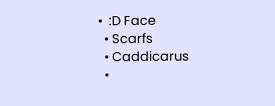•  :D Face
  • Scarfs
  • Caddicarus
  •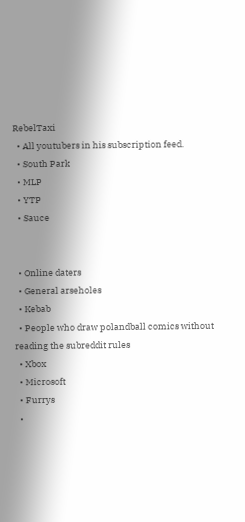RebelTaxi
  • All youtubers in his subscription feed.
  • South Park
  • MLP
  • YTP
  • Sauce


  • Online daters
  • General arseholes
  • Kebab
  • People who draw polandball comics without reading the subreddit rules
  • Xbox
  • Microsoft
  • Furrys
  •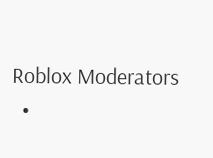Roblox Moderators
  •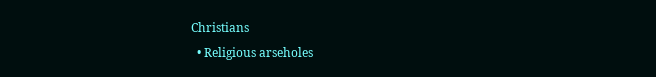Christians
  • Religious arseholes